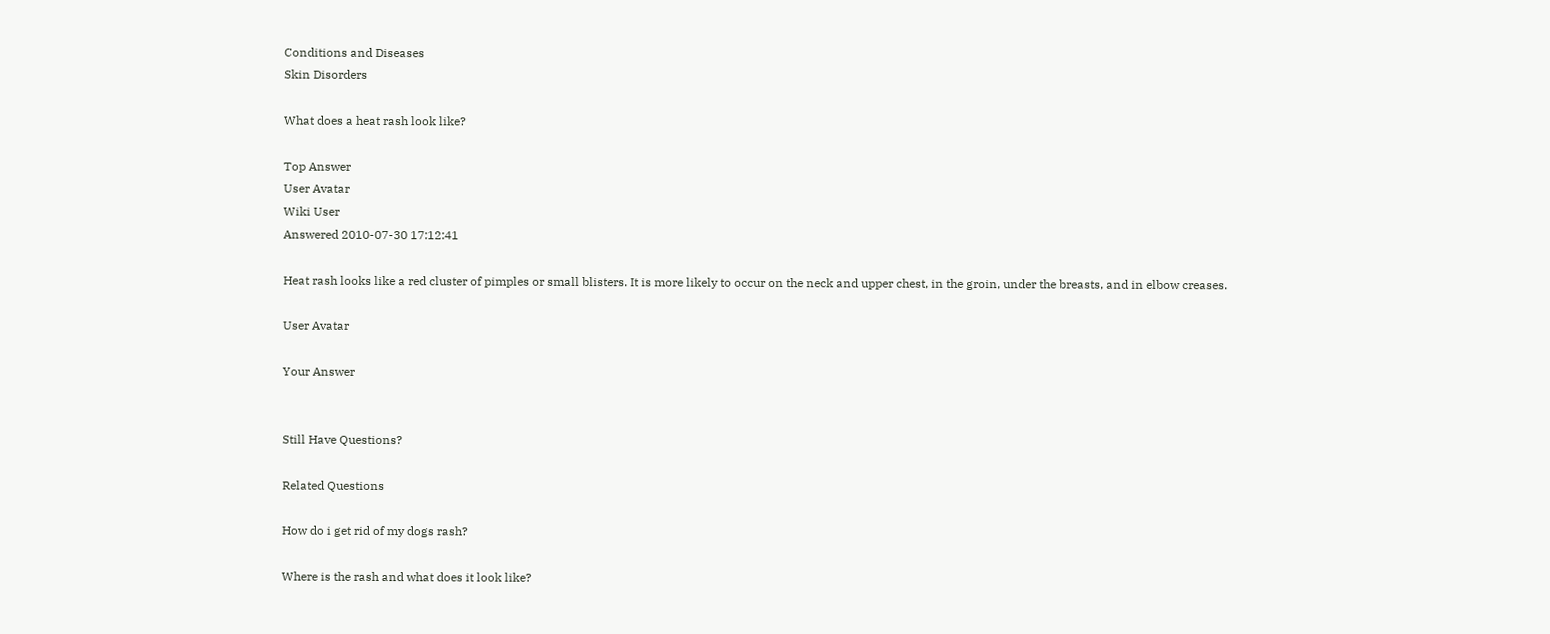Conditions and Diseases
Skin Disorders

What does a heat rash look like?

Top Answer
User Avatar
Wiki User
Answered 2010-07-30 17:12:41

Heat rash looks like a red cluster of pimples or small blisters. It is more likely to occur on the neck and upper chest, in the groin, under the breasts, and in elbow creases.

User Avatar

Your Answer


Still Have Questions?

Related Questions

How do i get rid of my dogs rash?

Where is the rash and what does it look like?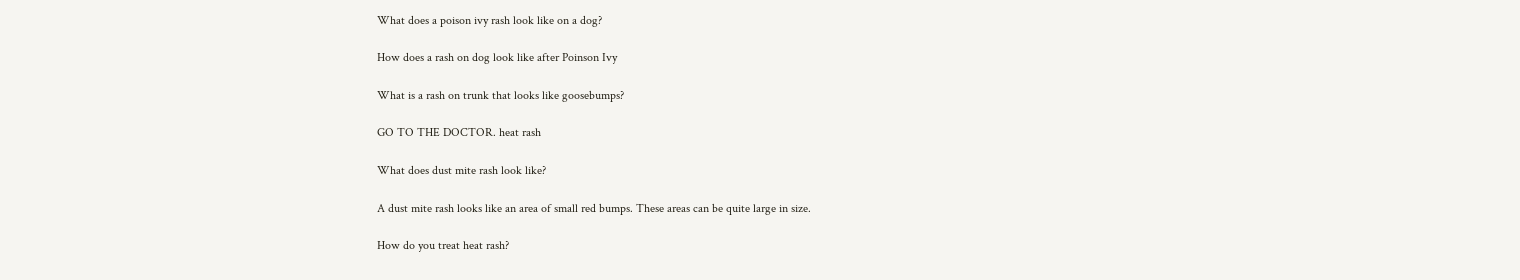What does a poison ivy rash look like on a dog?

How does a rash on dog look like after Poinson Ivy

What is a rash on trunk that looks like goosebumps?

GO TO THE DOCTOR. heat rash

What does dust mite rash look like?

A dust mite rash looks like an area of small red bumps. These areas can be quite large in size.

How do you treat heat rash?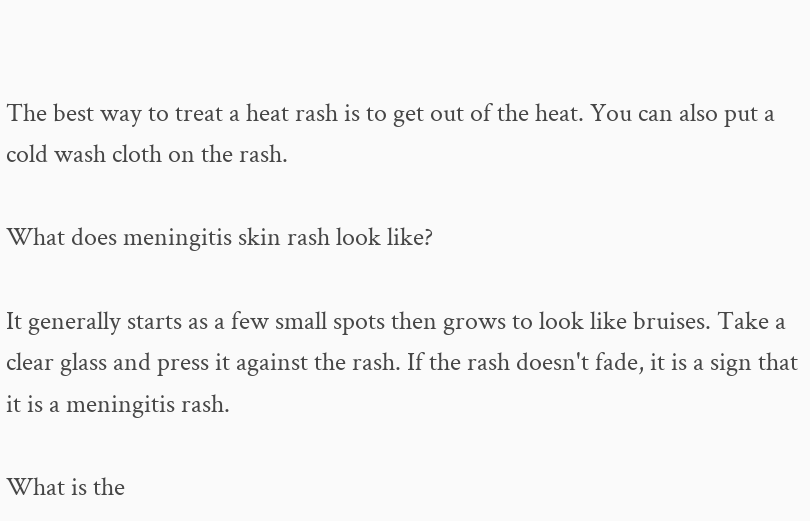The best way to treat a heat rash is to get out of the heat. You can also put a cold wash cloth on the rash.

What does meningitis skin rash look like?

It generally starts as a few small spots then grows to look like bruises. Take a clear glass and press it against the rash. If the rash doesn't fade, it is a sign that it is a meningitis rash.

What is the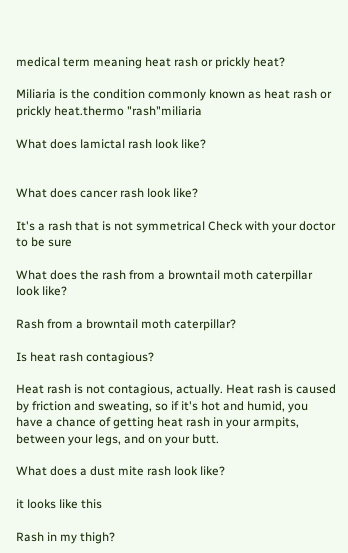medical term meaning heat rash or prickly heat?

Miliaria is the condition commonly known as heat rash or prickly heat.thermo "rash"miliaria

What does lamictal rash look like?


What does cancer rash look like?

It's a rash that is not symmetrical Check with your doctor to be sure

What does the rash from a browntail moth caterpillar look like?

Rash from a browntail moth caterpillar?

Is heat rash contagious?

Heat rash is not contagious, actually. Heat rash is caused by friction and sweating, so if it's hot and humid, you have a chance of getting heat rash in your armpits, between your legs, and on your butt.

What does a dust mite rash look like?

it looks like this

Rash in my thigh?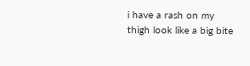i have a rash on my thigh look like a big bite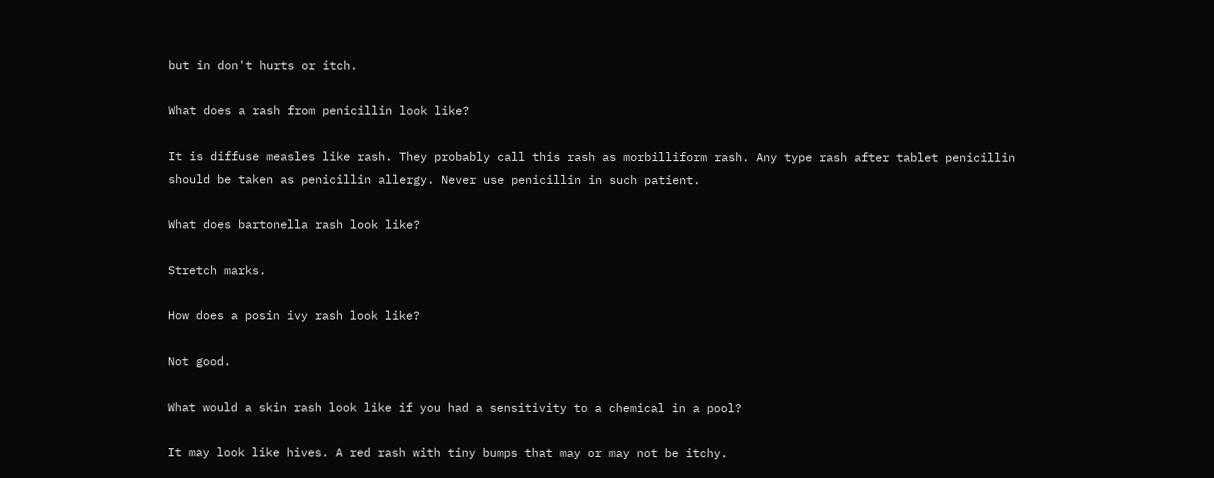but in don't hurts or itch.

What does a rash from penicillin look like?

It is diffuse measles like rash. They probably call this rash as morbilliform rash. Any type rash after tablet penicillin should be taken as penicillin allergy. Never use penicillin in such patient.

What does bartonella rash look like?

Stretch marks.

How does a posin ivy rash look like?

Not good.

What would a skin rash look like if you had a sensitivity to a chemical in a pool?

It may look like hives. A red rash with tiny bumps that may or may not be itchy.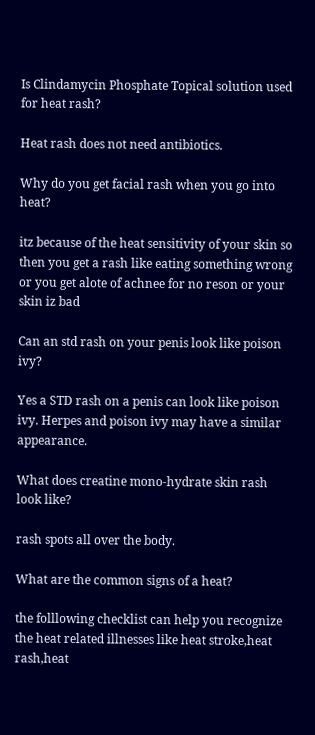Is Clindamycin Phosphate Topical solution used for heat rash?

Heat rash does not need antibiotics.

Why do you get facial rash when you go into heat?

itz because of the heat sensitivity of your skin so then you get a rash like eating something wrong or you get alote of achnee for no reson or your skin iz bad

Can an std rash on your penis look like poison ivy?

Yes a STD rash on a penis can look like poison ivy. Herpes and poison ivy may have a similar appearance.

What does creatine mono-hydrate skin rash look like?

rash spots all over the body.

What are the common signs of a heat?

the folllowing checklist can help you recognize the heat related illnesses like heat stroke,heat rash,heat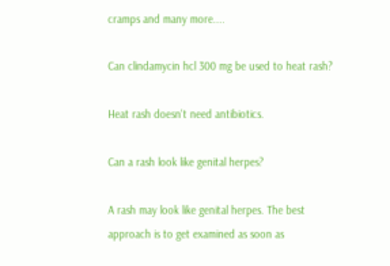cramps and many more....

Can clindamycin hcl 300 mg be used to heat rash?

Heat rash doesn't need antibiotics.

Can a rash look like genital herpes?

A rash may look like genital herpes. The best approach is to get examined as soon as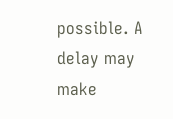possible. A delay may make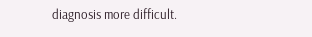diagnosis more difficult.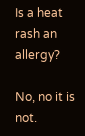Is a heat rash an allergy?

No, no it is not.